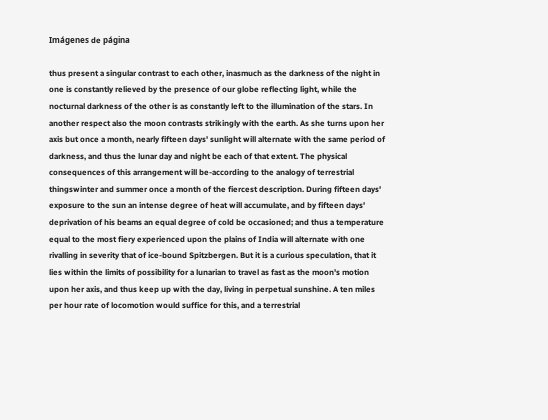Imágenes de página

thus present a singular contrast to each other, inasmuch as the darkness of the night in one is constantly relieved by the presence of our globe reflecting light, while the nocturnal darkness of the other is as constantly left to the illumination of the stars. In another respect also the moon contrasts strikingly with the earth. As she turns upon her axis but once a month, nearly fifteen days' sunlight will alternate with the same period of darkness, and thus the lunar day and night be each of that extent. The physical consequences of this arrangement will be-according to the analogy of terrestrial thingswinter and summer once a month of the fiercest description. During fifteen days' exposure to the sun an intense degree of heat will accumulate, and by fifteen days' deprivation of his beams an equal degree of cold be occasioned; and thus a temperature equal to the most fiery experienced upon the plains of India will alternate with one rivalling in severity that of ice-bound Spitzbergen. But it is a curious speculation, that it lies within the limits of possibility for a lunarian to travel as fast as the moon's motion upon her axis, and thus keep up with the day, living in perpetual sunshine. A ten miles per hour rate of locomotion would suffice for this, and a terrestrial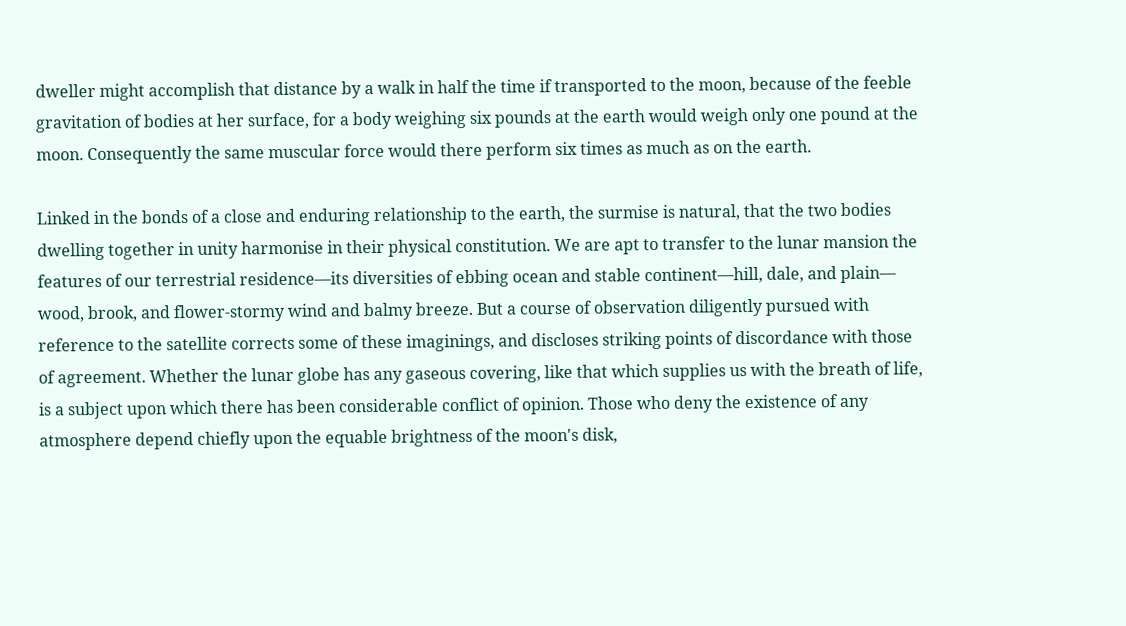dweller might accomplish that distance by a walk in half the time if transported to the moon, because of the feeble gravitation of bodies at her surface, for a body weighing six pounds at the earth would weigh only one pound at the moon. Consequently the same muscular force would there perform six times as much as on the earth.

Linked in the bonds of a close and enduring relationship to the earth, the surmise is natural, that the two bodies dwelling together in unity harmonise in their physical constitution. We are apt to transfer to the lunar mansion the features of our terrestrial residence—its diversities of ebbing ocean and stable continent—hill, dale, and plain— wood, brook, and flower-stormy wind and balmy breeze. But a course of observation diligently pursued with reference to the satellite corrects some of these imaginings, and discloses striking points of discordance with those of agreement. Whether the lunar globe has any gaseous covering, like that which supplies us with the breath of life, is a subject upon which there has been considerable conflict of opinion. Those who deny the existence of any atmosphere depend chiefly upon the equable brightness of the moon's disk,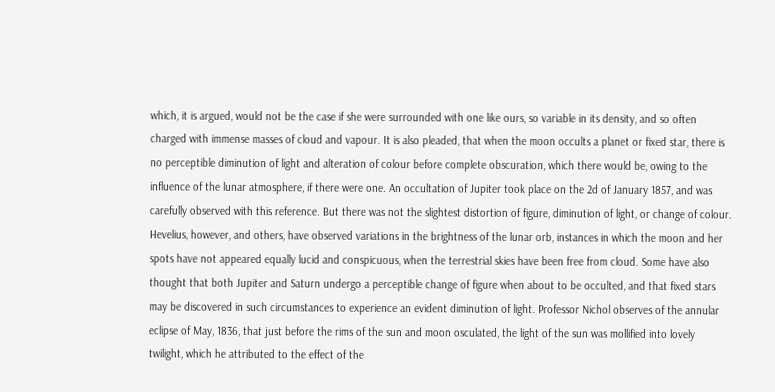which, it is argued, would not be the case if she were surrounded with one like ours, so variable in its density, and so often charged with immense masses of cloud and vapour. It is also pleaded, that when the moon occults a planet or fixed star, there is no perceptible diminution of light and alteration of colour before complete obscuration, which there would be, owing to the influence of the lunar atmosphere, if there were one. An occultation of Jupiter took place on the 2d of January 1857, and was carefully observed with this reference. But there was not the slightest distortion of figure, diminution of light, or change of colour. Hevelius, however, and others, have observed variations in the brightness of the lunar orb, instances in which the moon and her spots have not appeared equally lucid and conspicuous, when the terrestrial skies have been free from cloud. Some have also thought that both Jupiter and Saturn undergo a perceptible change of figure when about to be occulted, and that fixed stars may be discovered in such circumstances to experience an evident diminution of light. Professor Nichol observes of the annular eclipse of May, 1836, that just before the rims of the sun and moon osculated, the light of the sun was mollified into lovely twilight, which he attributed to the effect of the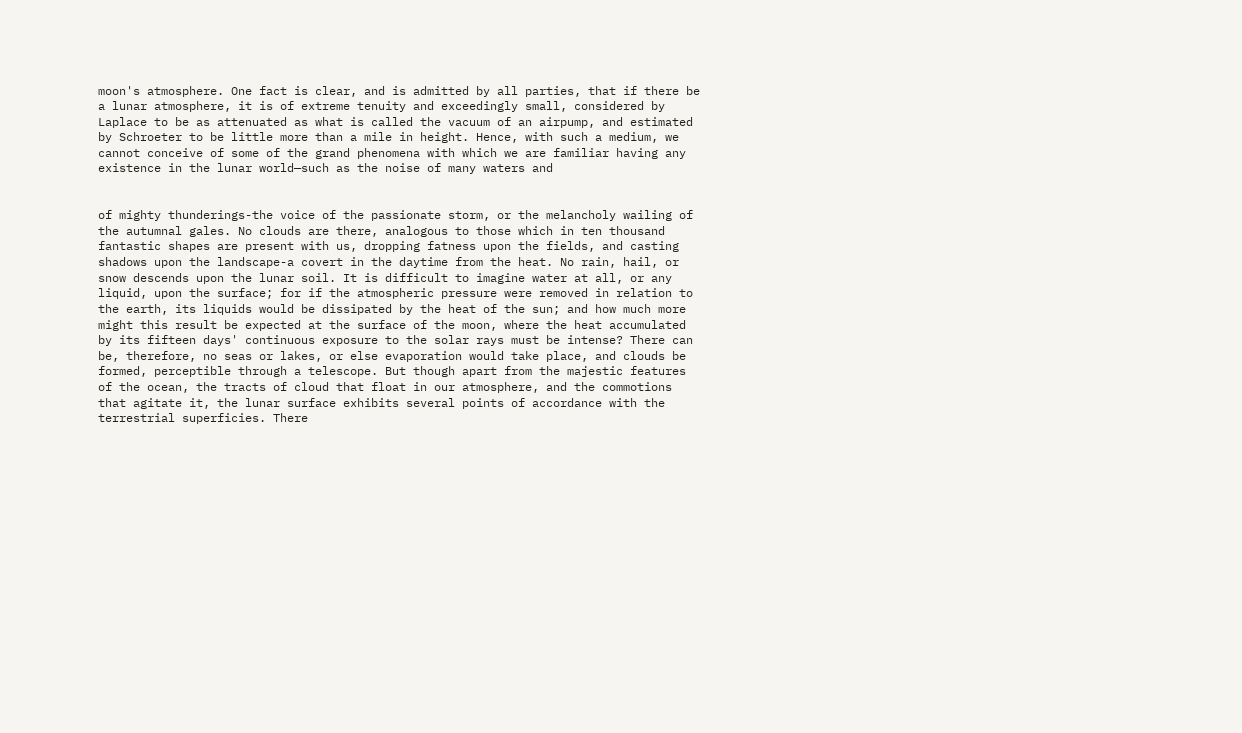moon's atmosphere. One fact is clear, and is admitted by all parties, that if there be a lunar atmosphere, it is of extreme tenuity and exceedingly small, considered by Laplace to be as attenuated as what is called the vacuum of an airpump, and estimated by Schroeter to be little more than a mile in height. Hence, with such a medium, we cannot conceive of some of the grand phenomena with which we are familiar having any existence in the lunar world—such as the noise of many waters and


of mighty thunderings-the voice of the passionate storm, or the melancholy wailing of the autumnal gales. No clouds are there, analogous to those which in ten thousand fantastic shapes are present with us, dropping fatness upon the fields, and casting shadows upon the landscape-a covert in the daytime from the heat. No rain, hail, or snow descends upon the lunar soil. It is difficult to imagine water at all, or any liquid, upon the surface; for if the atmospheric pressure were removed in relation to the earth, its liquids would be dissipated by the heat of the sun; and how much more might this result be expected at the surface of the moon, where the heat accumulated by its fifteen days' continuous exposure to the solar rays must be intense? There can be, therefore, no seas or lakes, or else evaporation would take place, and clouds be formed, perceptible through a telescope. But though apart from the majestic features of the ocean, the tracts of cloud that float in our atmosphere, and the commotions that agitate it, the lunar surface exhibits several points of accordance with the terrestrial superficies. There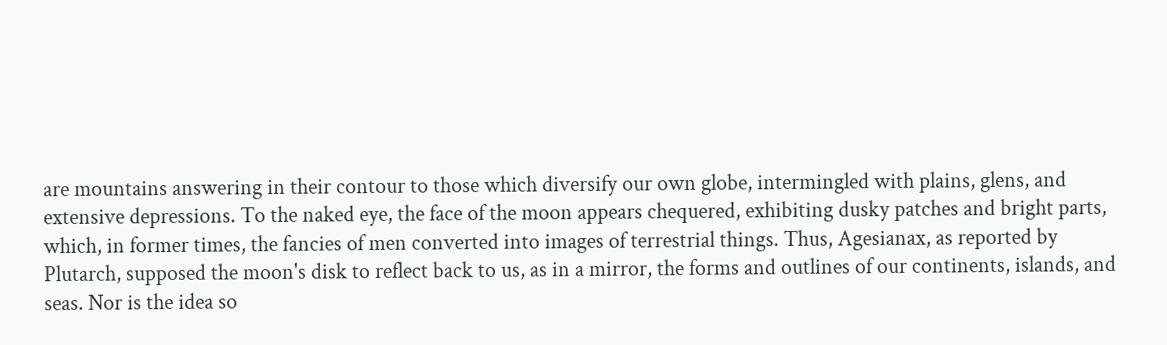are mountains answering in their contour to those which diversify our own globe, intermingled with plains, glens, and extensive depressions. To the naked eye, the face of the moon appears chequered, exhibiting dusky patches and bright parts, which, in former times, the fancies of men converted into images of terrestrial things. Thus, Agesianax, as reported by Plutarch, supposed the moon's disk to reflect back to us, as in a mirror, the forms and outlines of our continents, islands, and seas. Nor is the idea so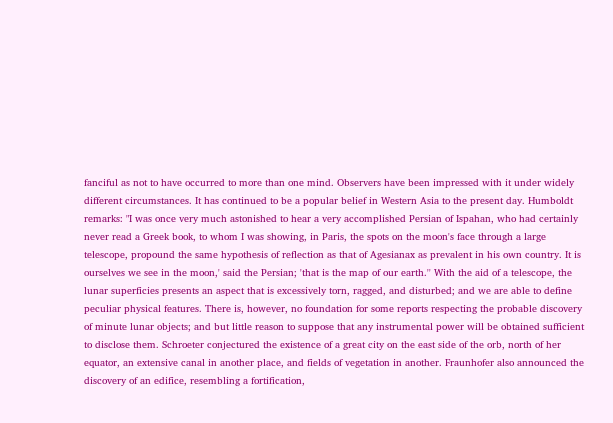fanciful as not to have occurred to more than one mind. Observers have been impressed with it under widely different circumstances. It has continued to be a popular belief in Western Asia to the present day. Humboldt remarks: "I was once very much astonished to hear a very accomplished Persian of Ispahan, who had certainly never read a Greek book, to whom I was showing, in Paris, the spots on the moon's face through a large telescope, propound the same hypothesis of reflection as that of Agesianax as prevalent in his own country. It is ourselves we see in the moon,' said the Persian; 'that is the map of our earth.'' With the aid of a telescope, the lunar superficies presents an aspect that is excessively torn, ragged, and disturbed; and we are able to define peculiar physical features. There is, however, no foundation for some reports respecting the probable discovery of minute lunar objects; and but little reason to suppose that any instrumental power will be obtained sufficient to disclose them. Schroeter conjectured the existence of a great city on the east side of the orb, north of her equator, an extensive canal in another place, and fields of vegetation in another. Fraunhofer also announced the discovery of an edifice, resembling a fortification,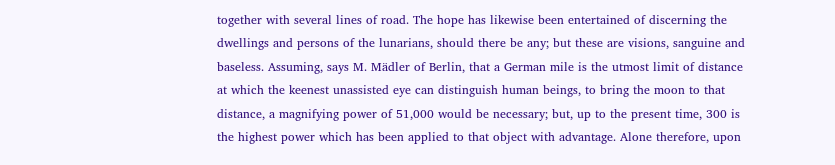together with several lines of road. The hope has likewise been entertained of discerning the dwellings and persons of the lunarians, should there be any; but these are visions, sanguine and baseless. Assuming, says M. Mädler of Berlin, that a German mile is the utmost limit of distance at which the keenest unassisted eye can distinguish human beings, to bring the moon to that distance, a magnifying power of 51,000 would be necessary; but, up to the present time, 300 is the highest power which has been applied to that object with advantage. Alone therefore, upon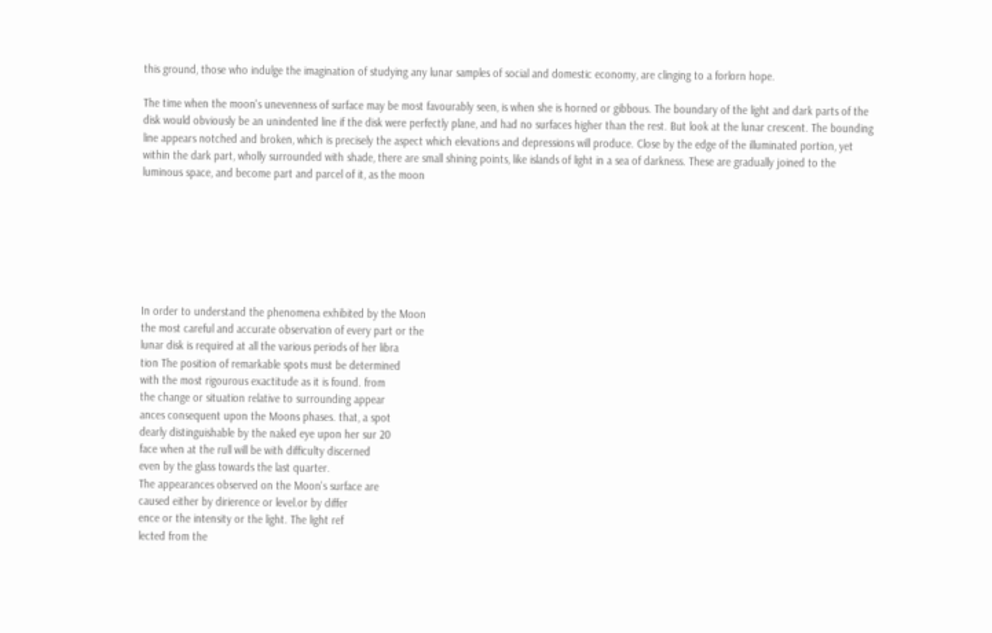this ground, those who indulge the imagination of studying any lunar samples of social and domestic economy, are clinging to a forlorn hope.

The time when the moon's unevenness of surface may be most favourably seen, is when she is horned or gibbous. The boundary of the light and dark parts of the disk would obviously be an unindented line if the disk were perfectly plane, and had no surfaces higher than the rest. But look at the lunar crescent. The bounding line appears notched and broken, which is precisely the aspect which elevations and depressions will produce. Close by the edge of the illuminated portion, yet within the dark part, wholly surrounded with shade, there are small shining points, like islands of light in a sea of darkness. These are gradually joined to the luminous space, and become part and parcel of it, as the moon







In order to understand the phenomena exhibited by the Moon
the most careful and accurate observation of every part or the
lunar disk is required at all the various periods of her libra
tion The position of remarkable spots must be determined
with the most rigourous exactitude as it is found. from
the change or situation relative to surrounding appear
ances consequent upon the Moons phases. that, a spot
dearly distinguishable by the naked eye upon her sur 20
face when at the rull will be with difficulty discerned
even by the glass towards the last quarter.
The appearances observed on the Moon's surface are
caused either by dirierence or level.or by differ
ence or the intensity or the light. The light ref
lected from the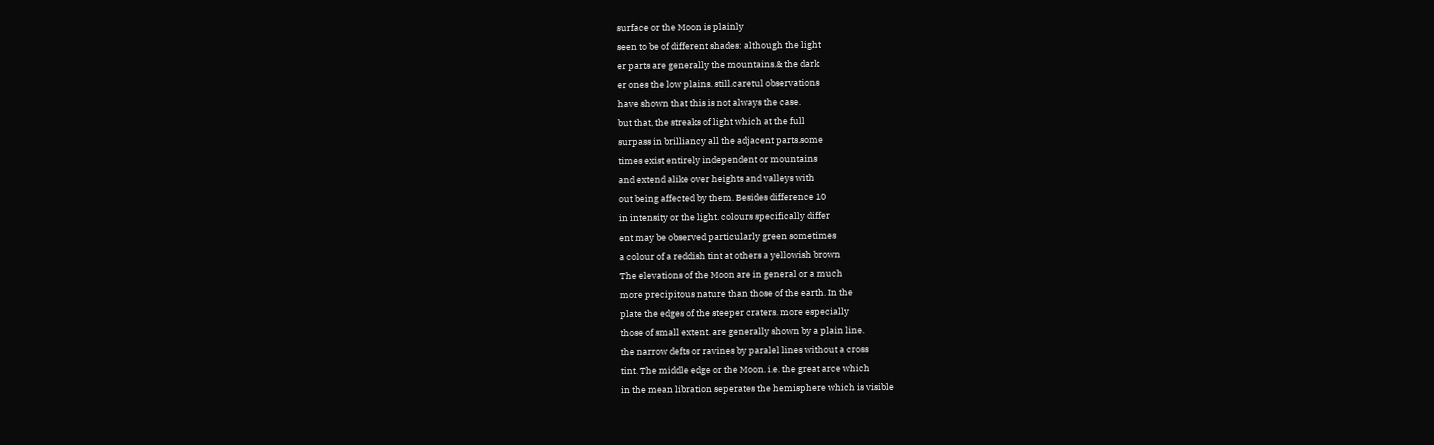surface or the Moon is plainly
seen to be of different shades: although the light
er parts are generally the mountains.& the dark
er ones the low plains. still.caretul observations
have shown that this is not always the case.
but that, the streaks of light which at the full
surpass in brilliancy all the adjacent parts.some
times exist entirely independent or mountains
and extend alike over heights and valleys with
out being affected by them. Besides difference 10
in intensity or the light. colours specifically differ
ent may be observed particularly green sometimes
a colour of a reddish tint at others a yellowish brown
The elevations of the Moon are in general or a much
more precipitous nature than those of the earth. In the
plate the edges of the steeper craters. more especially
those of small extent. are generally shown by a plain line.
the narrow defts or ravines by paralel lines without a cross
tint. The middle edge or the Moon. i.e. the great arce which
in the mean libration seperates the hemisphere which is visible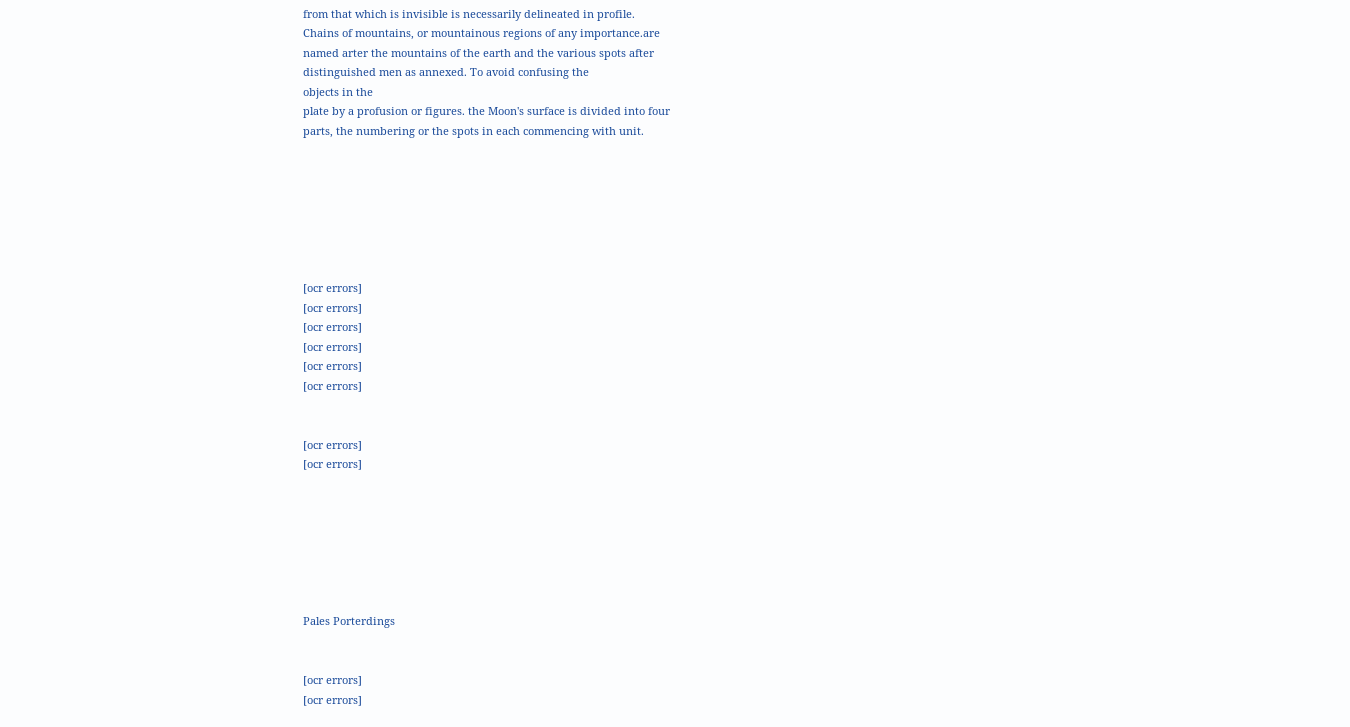from that which is invisible is necessarily delineated in profile.
Chains of mountains, or mountainous regions of any importance.are
named arter the mountains of the earth and the various spots after
distinguished men as annexed. To avoid confusing the
objects in the
plate by a profusion or figures. the Moon's surface is divided into four
parts, the numbering or the spots in each commencing with unit.







[ocr errors]
[ocr errors]
[ocr errors]
[ocr errors]
[ocr errors]
[ocr errors]


[ocr errors]
[ocr errors]







Pales Porterdings


[ocr errors]
[ocr errors]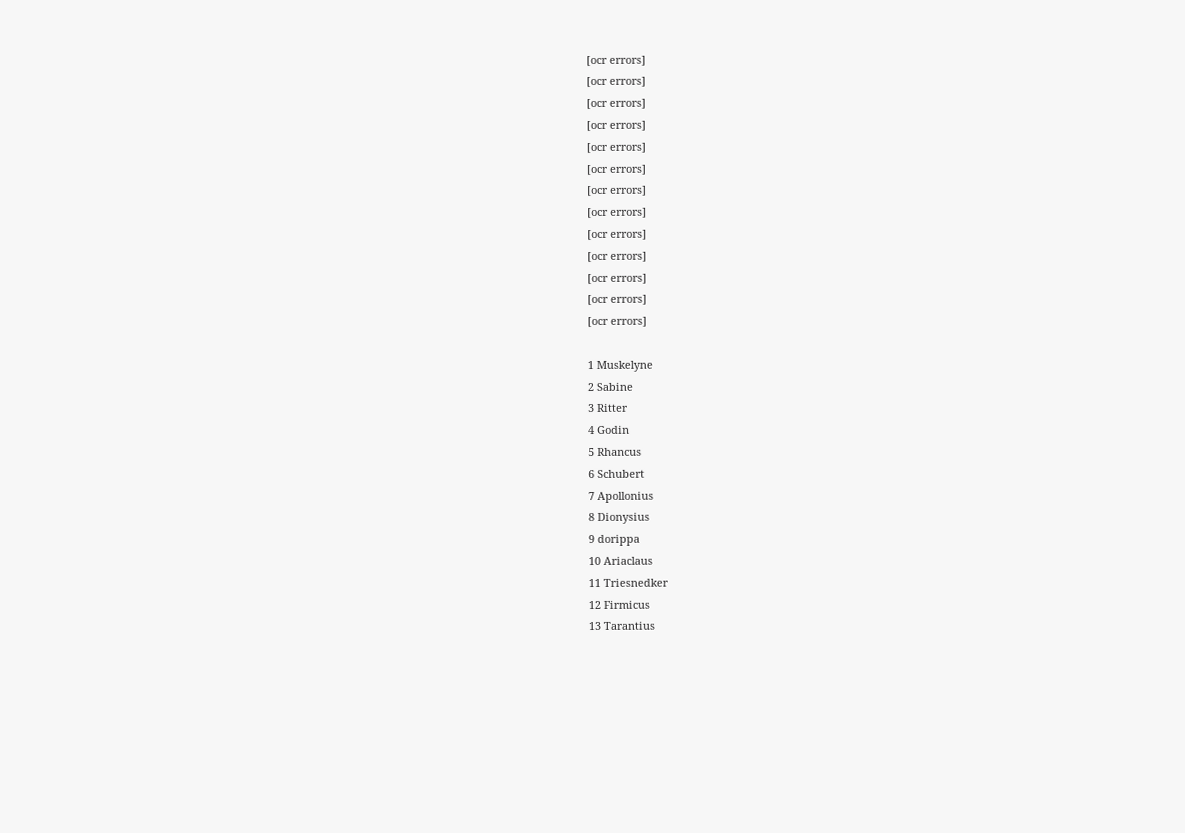[ocr errors]
[ocr errors]
[ocr errors]
[ocr errors]
[ocr errors]
[ocr errors]
[ocr errors]
[ocr errors]
[ocr errors]
[ocr errors]
[ocr errors]
[ocr errors]
[ocr errors]

1 Muskelyne
2 Sabine
3 Ritter
4 Godin
5 Rhancus
6 Schubert
7 Apollonius
8 Dionysius
9 dorippa
10 Ariaclaus
11 Triesnedker
12 Firmicus
13 Tarantius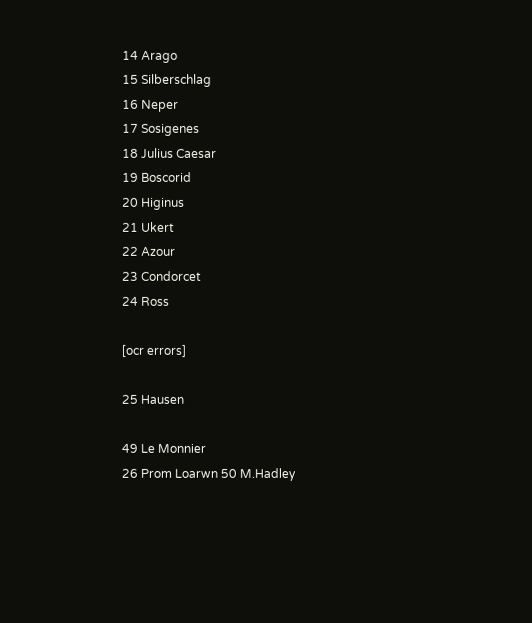14 Arago
15 Silberschlag
16 Neper
17 Sosigenes
18 Julius Caesar
19 Boscorid
20 Higinus
21 Ukert
22 Azour
23 Condorcet
24 Ross

[ocr errors]

25 Hausen

49 Le Monnier
26 Prom Loarwn 50 M.Hadley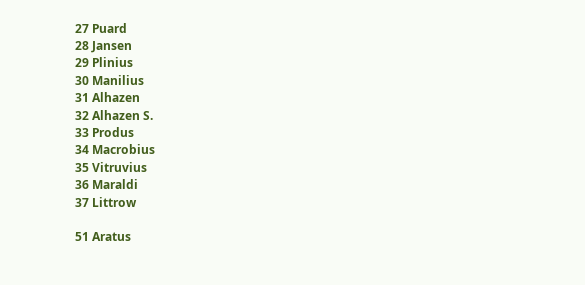27 Puard
28 Jansen
29 Plinius
30 Manilius
31 Alhazen
32 Alhazen S.
33 Produs
34 Macrobius
35 Vitruvius
36 Maraldi
37 Littrow

51 Aratus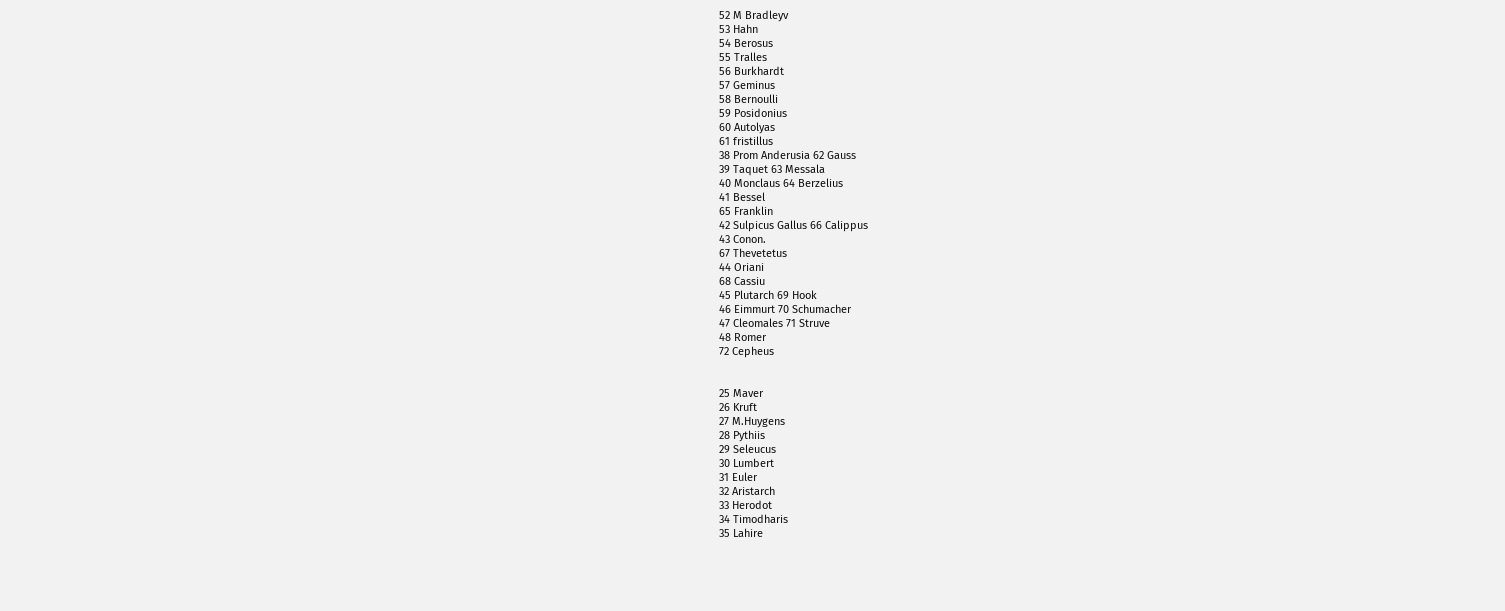52 M Bradleyv
53 Hahn
54 Berosus
55 Tralles
56 Burkhardt
57 Geminus
58 Bernoulli
59 Posidonius
60 Autolyas
61 fristillus
38 Prom Anderusia 62 Gauss
39 Taquet 63 Messala
40 Monclaus 64 Berzelius
41 Bessel
65 Franklin
42 Sulpicus Gallus 66 Calippus
43 Conon.
67 Thevetetus
44 Oriani
68 Cassiu
45 Plutarch 69 Hook
46 Eimmurt 70 Schumacher
47 Cleomales 71 Struve
48 Romer
72 Cepheus


25 Maver
26 Kruft
27 M.Huygens
28 Pythiis
29 Seleucus
30 Lumbert
31 Euler
32 Aristarch
33 Herodot
34 Timodharis
35 Lahire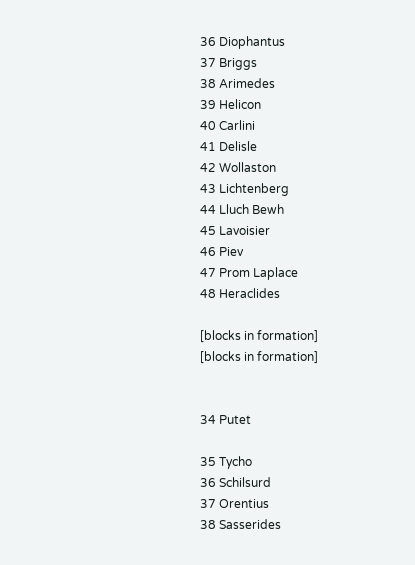36 Diophantus
37 Briggs
38 Arimedes
39 Helicon
40 Carlini
41 Delisle
42 Wollaston
43 Lichtenberg
44 Lluch Bewh
45 Lavoisier
46 Piev
47 Prom Laplace
48 Heraclides

[blocks in formation]
[blocks in formation]


34 Putet

35 Tycho
36 Schilsurd
37 Orentius
38 Sasserides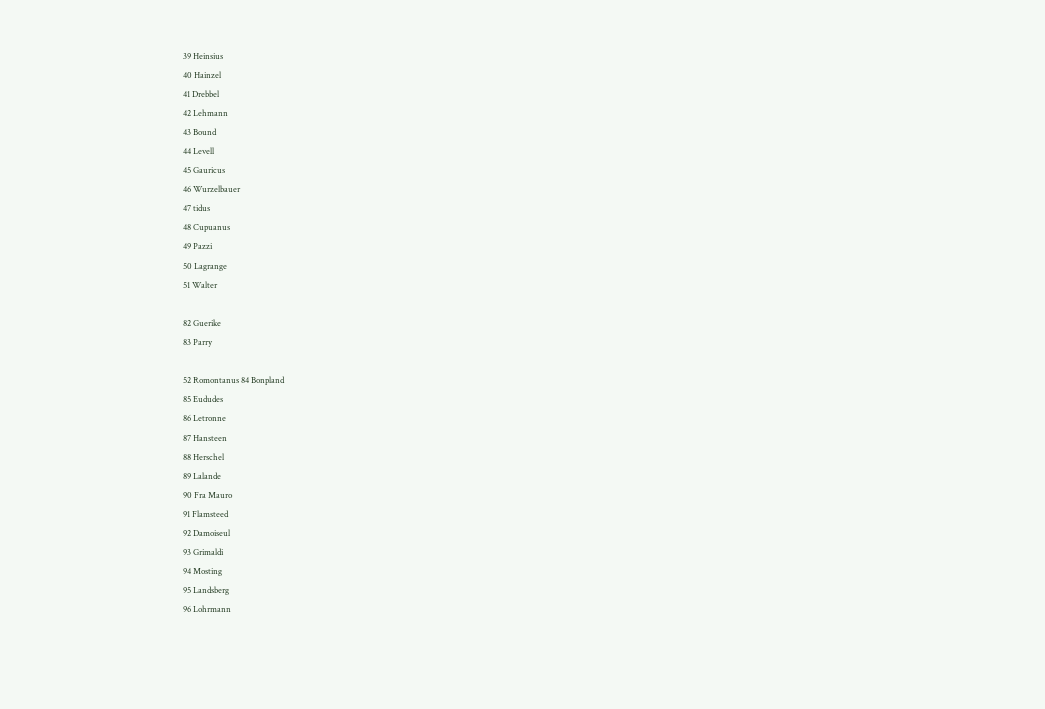39 Heinsius
40 Hainzel
41 Drebbel
42 Lehmann
43 Bound
44 Levell
45 Gauricus
46 Wurzelbauer
47 tidus
48 Cupuanus
49 Pazzi
50 Lagrange
51 Walter

82 Guerike
83 Parry

52 Romontanus 84 Bonpland
85 Eududes
86 Letronne
87 Hansteen
88 Herschel
89 Lalande
90 Fra Mauro
91 Flamsteed
92 Damoiseul
93 Grimaldi
94 Mosting
95 Landsberg
96 Lohrmann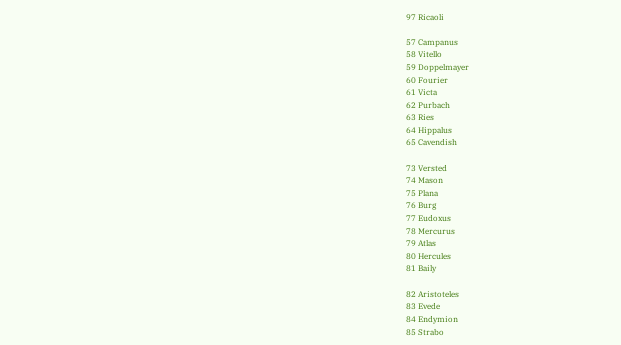97 Ricaoli

57 Campanus
58 Vitello
59 Doppelmayer
60 Fourier
61 Victa
62 Purbach
63 Ries
64 Hippalus
65 Cavendish

73 Versted
74 Mason
75 Plana
76 Burg
77 Eudoxus
78 Mercurus
79 Atlas
80 Hercules
81 Baily

82 Aristoteles
83 Evede
84 Endymion
85 Strabo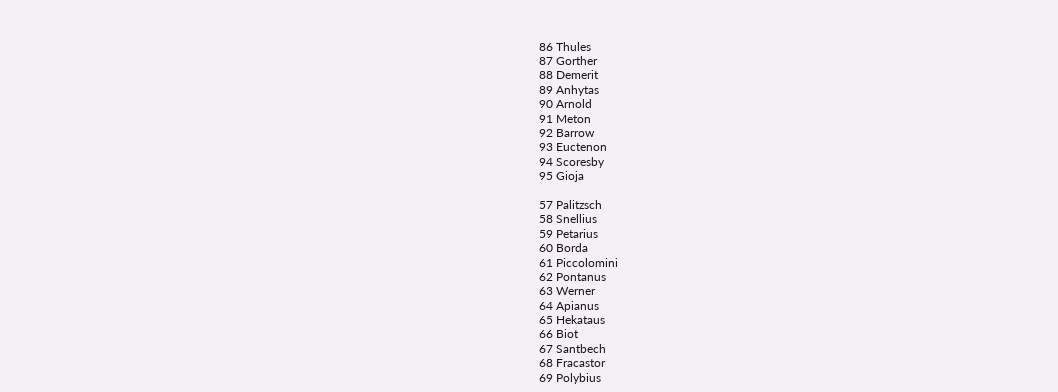86 Thules
87 Gorther
88 Demerit
89 Anhytas
90 Arnold
91 Meton
92 Barrow
93 Euctenon
94 Scoresby
95 Gioja

57 Palitzsch
58 Snellius
59 Petarius
60 Borda
61 Piccolomini
62 Pontanus
63 Werner
64 Apianus
65 Hekataus
66 Biot
67 Santbech
68 Fracastor
69 Polybius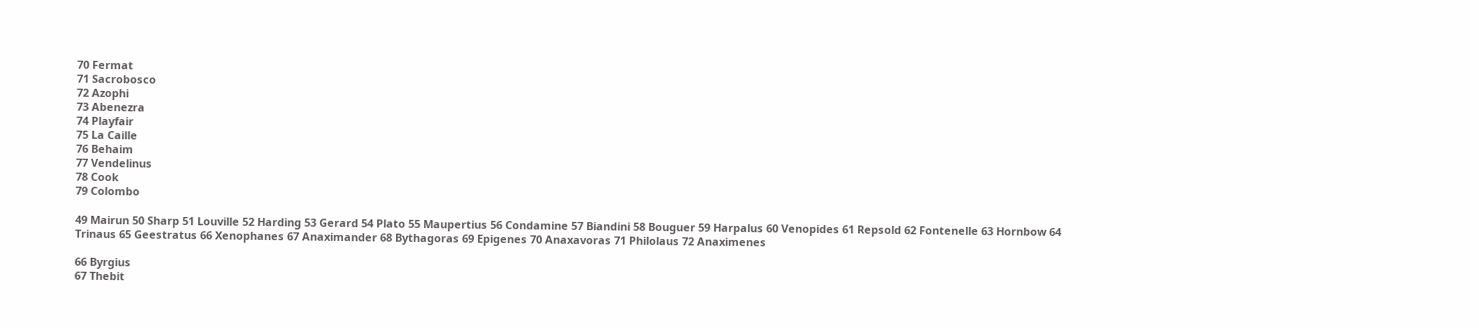70 Fermat
71 Sacrobosco
72 Azophi
73 Abenezra
74 Playfair
75 La Caille
76 Behaim
77 Vendelinus
78 Cook
79 Colombo

49 Mairun 50 Sharp 51 Louville 52 Harding 53 Gerard 54 Plato 55 Maupertius 56 Condamine 57 Biandini 58 Bouguer 59 Harpalus 60 Venopides 61 Repsold 62 Fontenelle 63 Hornbow 64 Trinaus 65 Geestratus 66 Xenophanes 67 Anaximander 68 Bythagoras 69 Epigenes 70 Anaxavoras 71 Philolaus 72 Anaximenes

66 Byrgius
67 Thebit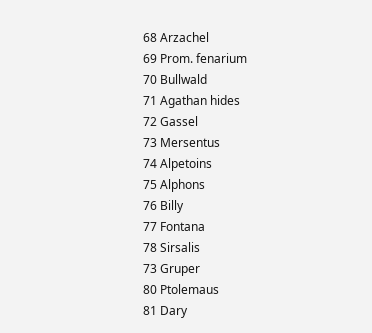68 Arzachel
69 Prom. fenarium
70 Bullwald
71 Agathan hides
72 Gassel
73 Mersentus
74 Alpetoins
75 Alphons
76 Billy
77 Fontana
78 Sirsalis
73 Gruper
80 Ptolemaus
81 Dary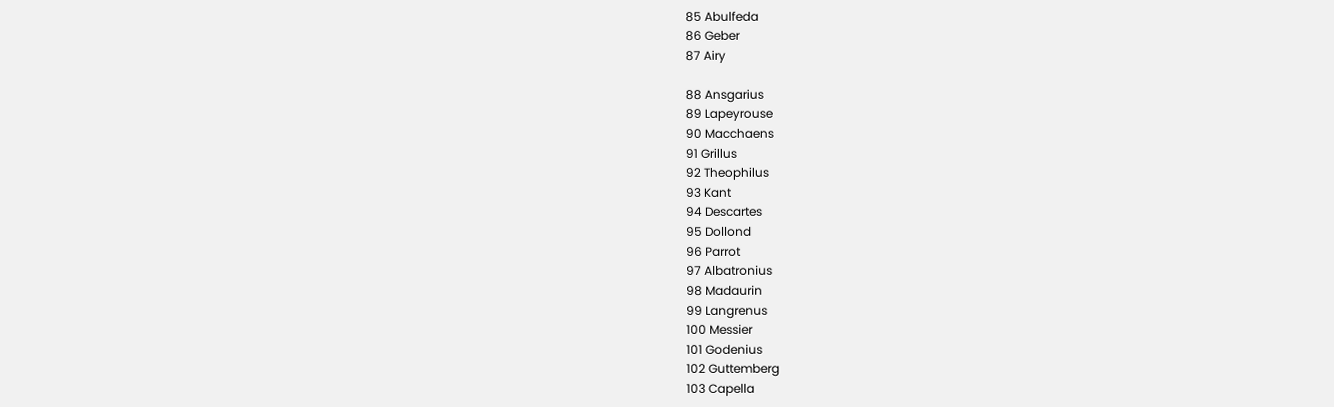85 Abulfeda
86 Geber
87 Airy

88 Ansgarius
89 Lapeyrouse
90 Macchaens
91 Grillus
92 Theophilus
93 Kant
94 Descartes
95 Dollond
96 Parrot
97 Albatronius
98 Madaurin
99 Langrenus
100 Messier
101 Godenius
102 Guttemberg
103 Capella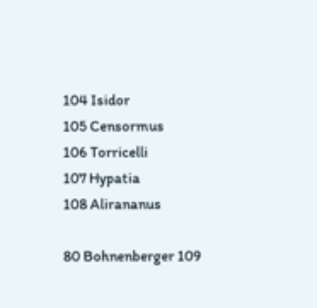104 Isidor
105 Censormus
106 Torricelli
107 Hypatia
108 Alirananus

80 Bohnenberger 109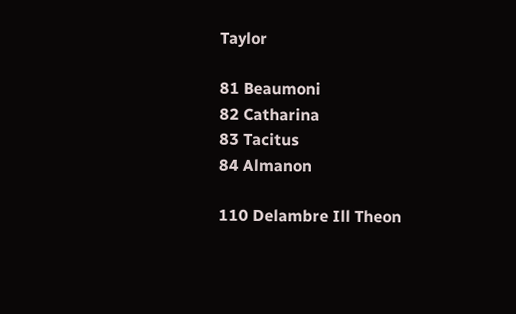Taylor

81 Beaumoni
82 Catharina
83 Tacitus
84 Almanon

110 Delambre Ill Theon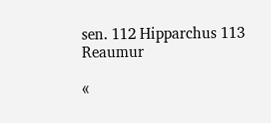sen. 112 Hipparchus 113 Reaumur

«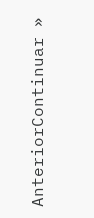AnteriorContinuar »